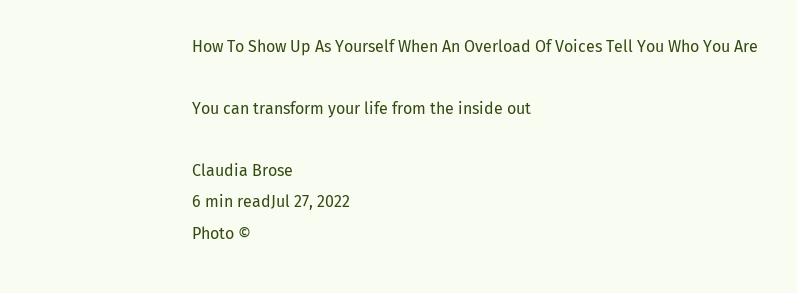How To Show Up As Yourself When An Overload Of Voices Tell You Who You Are

You can transform your life from the inside out

Claudia Brose
6 min readJul 27, 2022
Photo ©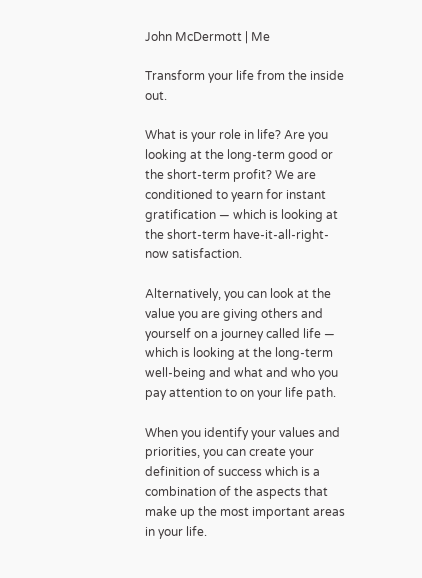John McDermott | Me

Transform your life from the inside out.

What is your role in life? Are you looking at the long-term good or the short-term profit? We are conditioned to yearn for instant gratification — which is looking at the short-term have-it-all-right-now satisfaction.

Alternatively, you can look at the value you are giving others and yourself on a journey called life — which is looking at the long-term well-being and what and who you pay attention to on your life path.

When you identify your values and priorities, you can create your definition of success which is a combination of the aspects that make up the most important areas in your life.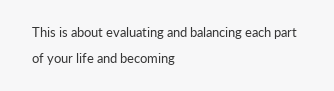This is about evaluating and balancing each part of your life and becoming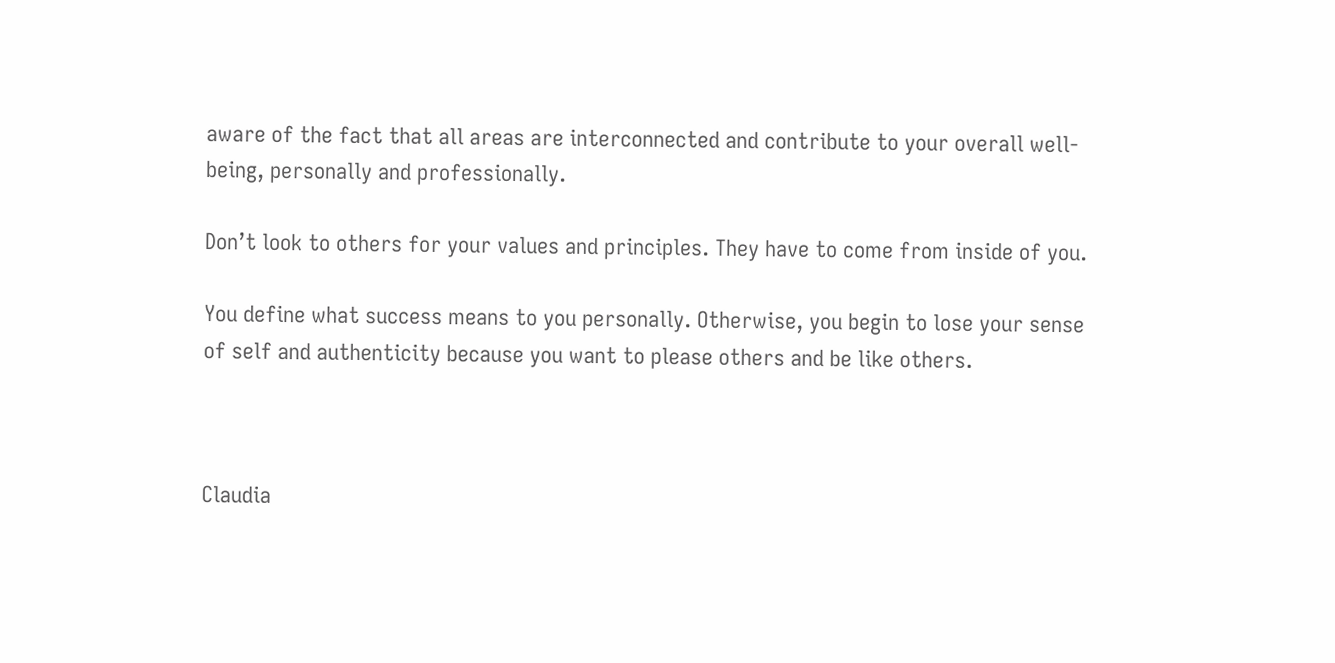aware of the fact that all areas are interconnected and contribute to your overall well-being, personally and professionally.

Don’t look to others for your values and principles. They have to come from inside of you.

You define what success means to you personally. Otherwise, you begin to lose your sense of self and authenticity because you want to please others and be like others.



Claudia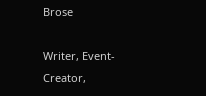Brose

Writer, Event-Creator,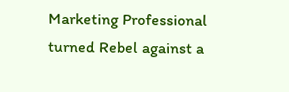Marketing Professional turned Rebel against a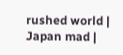rushed world | Japan mad |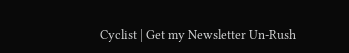Cyclist | Get my Newsletter Un-Rush